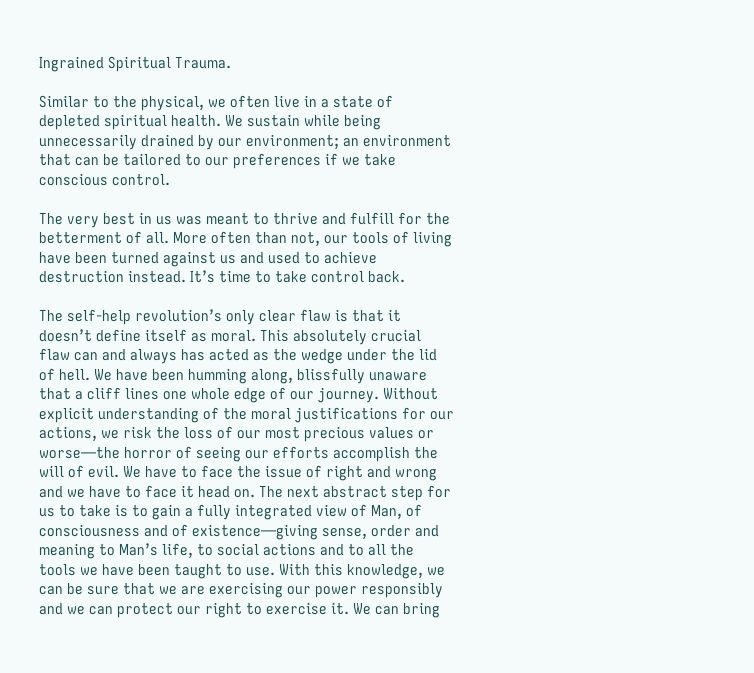Ingrained Spiritual Trauma.

Similar to the physical, we often live in a state of depleted spiritual health. We sustain while being unnecessarily drained by our environment; an environment that can be tailored to our preferences if we take conscious control.

The very best in us was meant to thrive and fulfill for the betterment of all. More often than not, our tools of living have been turned against us and used to achieve destruction instead. It’s time to take control back.

The self-help revolution’s only clear flaw is that it doesn’t define itself as moral. This absolutely crucial flaw can and always has acted as the wedge under the lid of hell. We have been humming along, blissfully unaware that a cliff lines one whole edge of our journey. Without explicit understanding of the moral justifications for our actions, we risk the loss of our most precious values or worse—the horror of seeing our efforts accomplish the will of evil. We have to face the issue of right and wrong and we have to face it head on. The next abstract step for us to take is to gain a fully integrated view of Man, of consciousness and of existence—giving sense, order and meaning to Man’s life, to social actions and to all the tools we have been taught to use. With this knowledge, we can be sure that we are exercising our power responsibly and we can protect our right to exercise it. We can bring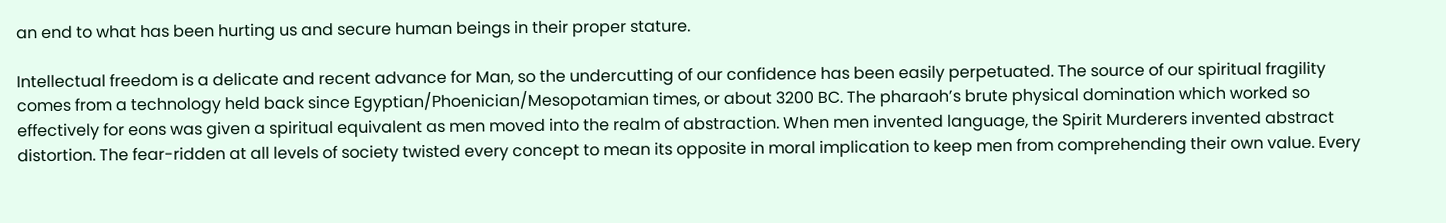an end to what has been hurting us and secure human beings in their proper stature.

Intellectual freedom is a delicate and recent advance for Man, so the undercutting of our confidence has been easily perpetuated. The source of our spiritual fragility comes from a technology held back since Egyptian/Phoenician/Mesopotamian times, or about 3200 BC. The pharaoh’s brute physical domination which worked so effectively for eons was given a spiritual equivalent as men moved into the realm of abstraction. When men invented language, the Spirit Murderers invented abstract distortion. The fear-ridden at all levels of society twisted every concept to mean its opposite in moral implication to keep men from comprehending their own value. Every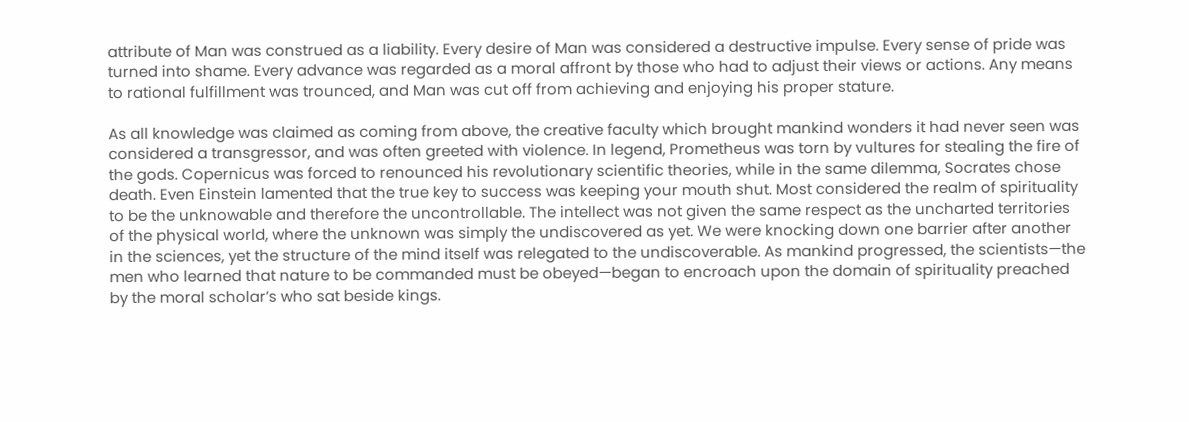attribute of Man was construed as a liability. Every desire of Man was considered a destructive impulse. Every sense of pride was turned into shame. Every advance was regarded as a moral affront by those who had to adjust their views or actions. Any means to rational fulfillment was trounced, and Man was cut off from achieving and enjoying his proper stature.

As all knowledge was claimed as coming from above, the creative faculty which brought mankind wonders it had never seen was considered a transgressor, and was often greeted with violence. In legend, Prometheus was torn by vultures for stealing the fire of the gods. Copernicus was forced to renounced his revolutionary scientific theories, while in the same dilemma, Socrates chose death. Even Einstein lamented that the true key to success was keeping your mouth shut. Most considered the realm of spirituality to be the unknowable and therefore the uncontrollable. The intellect was not given the same respect as the uncharted territories of the physical world, where the unknown was simply the undiscovered as yet. We were knocking down one barrier after another in the sciences, yet the structure of the mind itself was relegated to the undiscoverable. As mankind progressed, the scientists—the men who learned that nature to be commanded must be obeyed—began to encroach upon the domain of spirituality preached by the moral scholar’s who sat beside kings.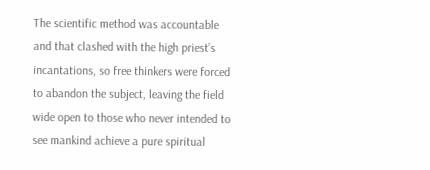The scientific method was accountable and that clashed with the high priest’s incantations, so free thinkers were forced to abandon the subject, leaving the field wide open to those who never intended to see mankind achieve a pure spiritual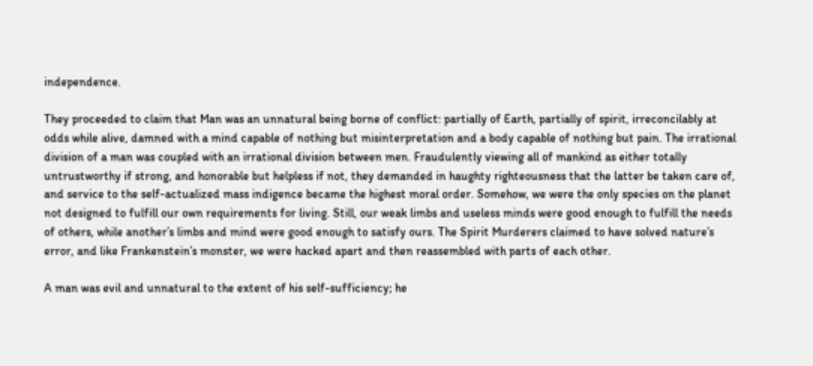independence.

They proceeded to claim that Man was an unnatural being borne of conflict: partially of Earth, partially of spirit, irreconcilably at odds while alive, damned with a mind capable of nothing but misinterpretation and a body capable of nothing but pain. The irrational division of a man was coupled with an irrational division between men. Fraudulently viewing all of mankind as either totally untrustworthy if strong, and honorable but helpless if not, they demanded in haughty righteousness that the latter be taken care of, and service to the self-actualized mass indigence became the highest moral order. Somehow, we were the only species on the planet not designed to fulfill our own requirements for living. Still, our weak limbs and useless minds were good enough to fulfill the needs of others, while another’s limbs and mind were good enough to satisfy ours. The Spirit Murderers claimed to have solved nature’s error, and like Frankenstein’s monster, we were hacked apart and then reassembled with parts of each other.

A man was evil and unnatural to the extent of his self-sufficiency; he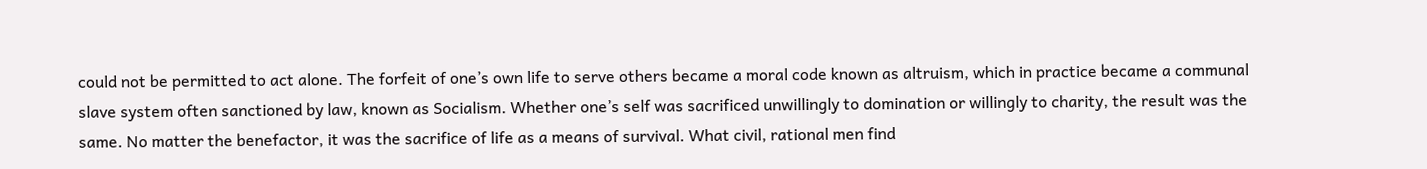could not be permitted to act alone. The forfeit of one’s own life to serve others became a moral code known as altruism, which in practice became a communal slave system often sanctioned by law, known as Socialism. Whether one’s self was sacrificed unwillingly to domination or willingly to charity, the result was the same. No matter the benefactor, it was the sacrifice of life as a means of survival. What civil, rational men find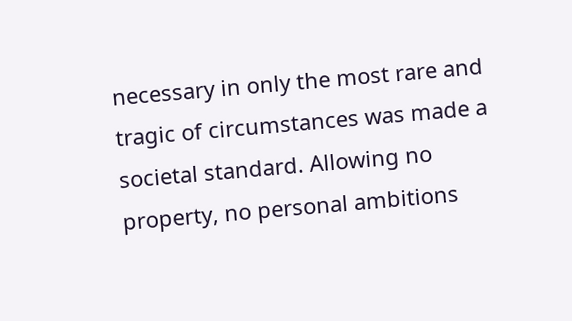necessary in only the most rare and tragic of circumstances was made a societal standard. Allowing no property, no personal ambitions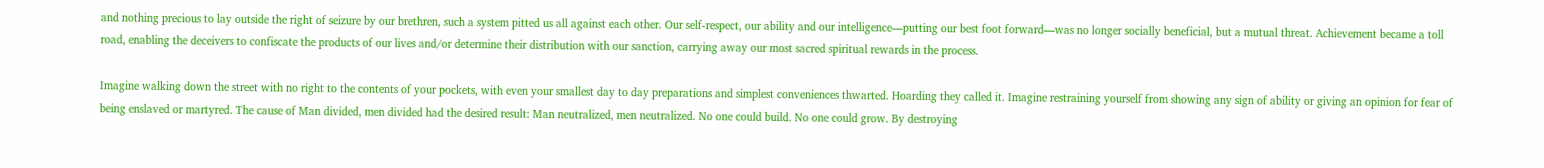and nothing precious to lay outside the right of seizure by our brethren, such a system pitted us all against each other. Our self-respect, our ability and our intelligence—putting our best foot forward—was no longer socially beneficial, but a mutual threat. Achievement became a toll road, enabling the deceivers to confiscate the products of our lives and/or determine their distribution with our sanction, carrying away our most sacred spiritual rewards in the process.

Imagine walking down the street with no right to the contents of your pockets, with even your smallest day to day preparations and simplest conveniences thwarted. Hoarding they called it. Imagine restraining yourself from showing any sign of ability or giving an opinion for fear of being enslaved or martyred. The cause of Man divided, men divided had the desired result: Man neutralized, men neutralized. No one could build. No one could grow. By destroying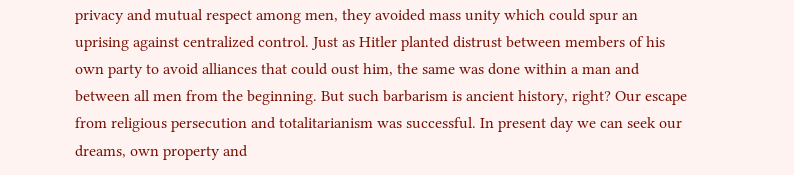privacy and mutual respect among men, they avoided mass unity which could spur an uprising against centralized control. Just as Hitler planted distrust between members of his own party to avoid alliances that could oust him, the same was done within a man and between all men from the beginning. But such barbarism is ancient history, right? Our escape from religious persecution and totalitarianism was successful. In present day we can seek our dreams, own property and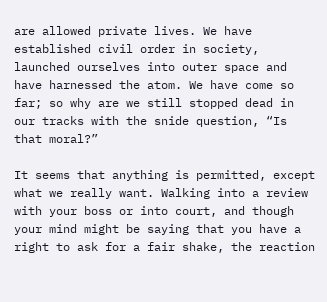are allowed private lives. We have established civil order in society, launched ourselves into outer space and have harnessed the atom. We have come so far; so why are we still stopped dead in our tracks with the snide question, “Is that moral?”

It seems that anything is permitted, except what we really want. Walking into a review with your boss or into court, and though your mind might be saying that you have a right to ask for a fair shake, the reaction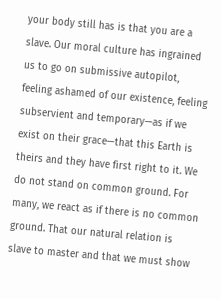your body still has is that you are a slave. Our moral culture has ingrained us to go on submissive autopilot, feeling ashamed of our existence, feeling subservient and temporary—as if we exist on their grace—that this Earth is theirs and they have first right to it. We do not stand on common ground. For many, we react as if there is no common ground. That our natural relation is slave to master and that we must show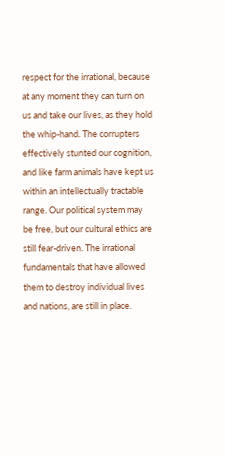respect for the irrational, because at any moment they can turn on us and take our lives, as they hold the whip-hand. The corrupters effectively stunted our cognition, and like farm animals have kept us within an intellectually tractable range. Our political system may be free, but our cultural ethics are still fear-driven. The irrational fundamentals that have allowed them to destroy individual lives and nations, are still in place.